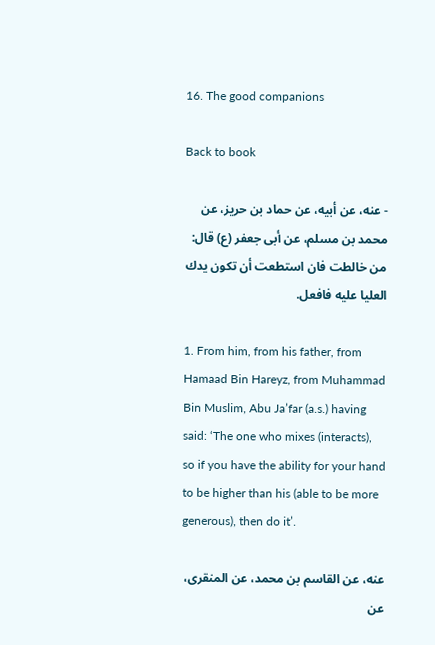16. The good companions

Back to book

- عنه، عن أبيه، عن حماد بن حريز، عن محمد بن مسلم، عن أبى جعفر (ع) قال: من خالطت فان استطعت أن تكون يدك العليا عليه فافعل.

1. From him, from his father, from Hamaad Bin Hareyz, from Muhammad Bin Muslim, Abu Ja’far (a.s.) having said: ‘The one who mixes (interacts), so if you have the ability for your hand to be higher than his (able to be more generous), then do it’.

عنه، عن القاسم بن محمد، عن المنقرى، عن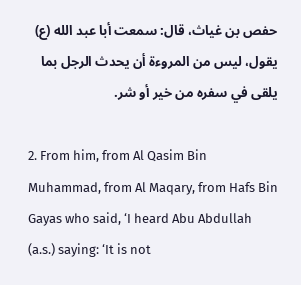حفص بن غياث، قال: سمعت أبا عبد الله (ع) يقول، ليس من المروءة أن يحدث الرجل بما يلقى في سفره من خير أو شر.

2. From him, from Al Qasim Bin Muhammad, from Al Maqary, from Hafs Bin Gayas who said, ‘I heard Abu Abdullah (a.s.) saying: ‘It is not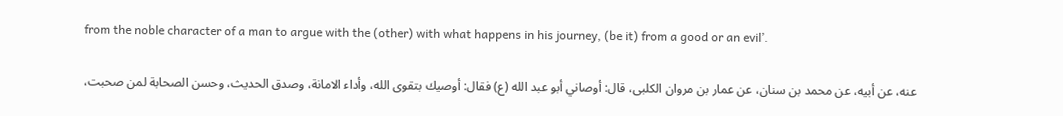from the noble character of a man to argue with the (other) with what happens in his journey, (be it) from a good or an evil’.

عنه، عن أبيه، عن محمد بن سنان، عن عمار بن مروان الكلبى، قال: أوصاني أبو عبد الله (ع) فقال: أوصيك بتقوى الله، وأداء الامانة، وصدق الحديث، وحسن الصحابة لمن صحبت،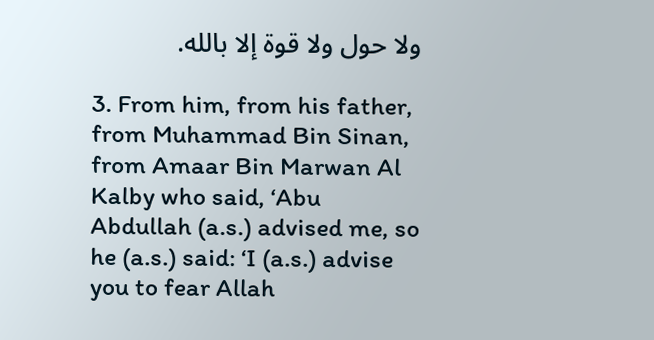ولا حول ولا قوة إلا بالله.

3. From him, from his father, from Muhammad Bin Sinan, from Amaar Bin Marwan Al Kalby who said, ‘Abu Abdullah (a.s.) advised me, so he (a.s.) said: ‘I (a.s.) advise you to fear Allah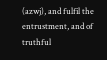(azwj), and fulfil the entrustment, and of truthful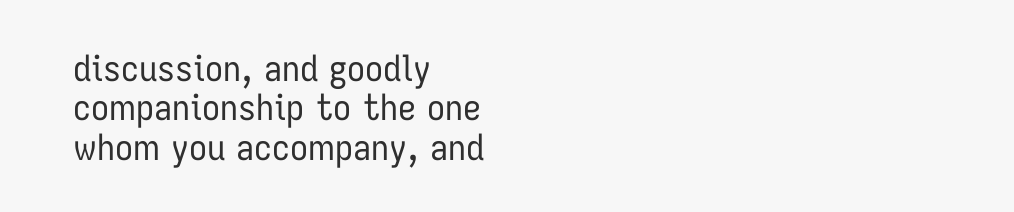discussion, and goodly companionship to the one whom you accompany, and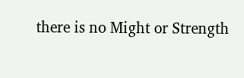there is no Might or Strength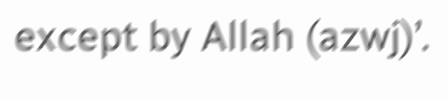except by Allah (azwj)’.